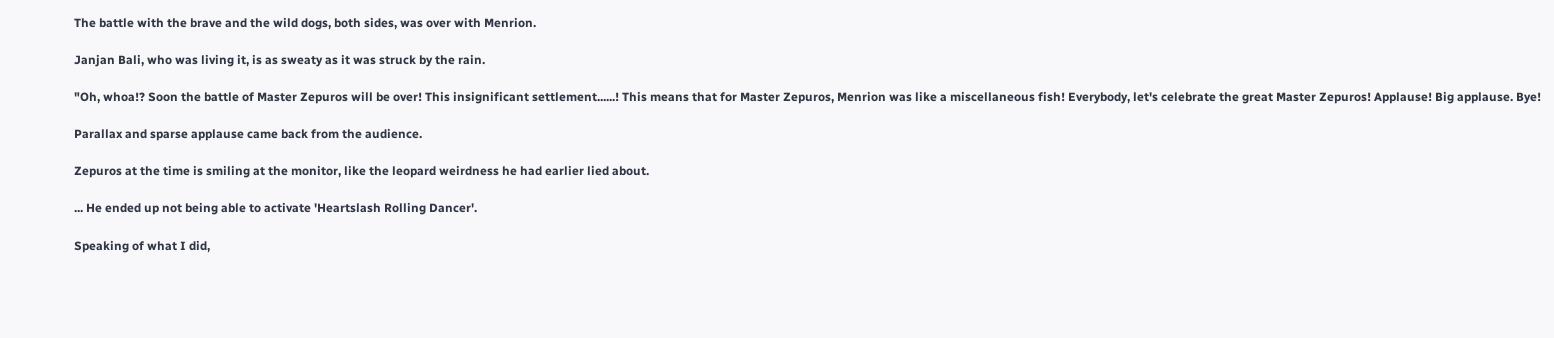The battle with the brave and the wild dogs, both sides, was over with Menrion.

Janjan Bali, who was living it, is as sweaty as it was struck by the rain.

"Oh, whoa!? Soon the battle of Master Zepuros will be over! This insignificant settlement......! This means that for Master Zepuros, Menrion was like a miscellaneous fish! Everybody, let's celebrate the great Master Zepuros! Applause! Big applause. Bye!

Parallax and sparse applause came back from the audience.

Zepuros at the time is smiling at the monitor, like the leopard weirdness he had earlier lied about.

... He ended up not being able to activate 'Heartslash Rolling Dancer'.

Speaking of what I did,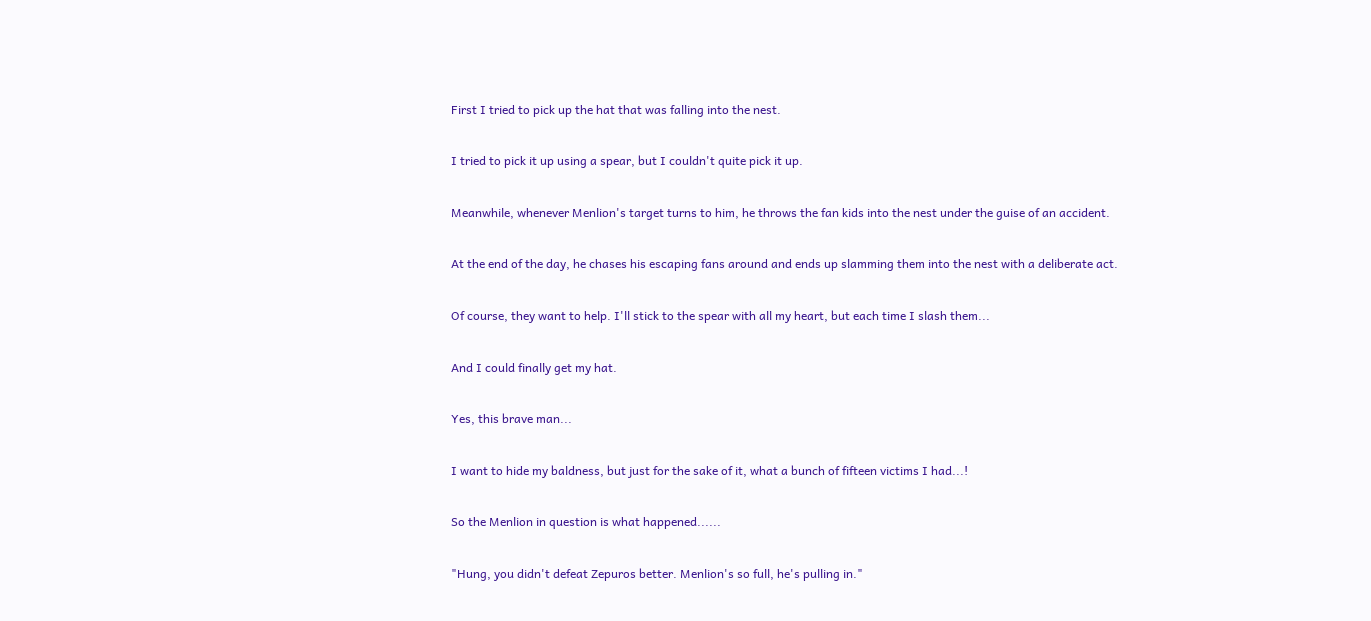First I tried to pick up the hat that was falling into the nest.

I tried to pick it up using a spear, but I couldn't quite pick it up.

Meanwhile, whenever Menlion's target turns to him, he throws the fan kids into the nest under the guise of an accident.

At the end of the day, he chases his escaping fans around and ends up slamming them into the nest with a deliberate act.

Of course, they want to help. I'll stick to the spear with all my heart, but each time I slash them...

And I could finally get my hat.

Yes, this brave man...

I want to hide my baldness, but just for the sake of it, what a bunch of fifteen victims I had...!

So the Menlion in question is what happened......

"Hung, you didn't defeat Zepuros better. Menlion's so full, he's pulling in."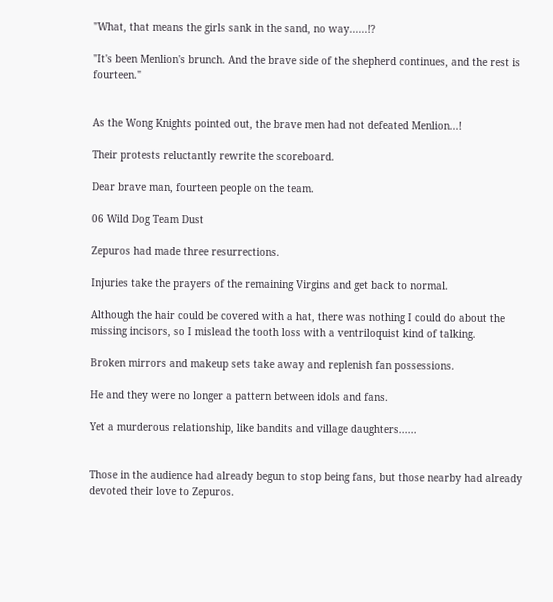"What, that means the girls sank in the sand, no way......!?

"It's been Menlion's brunch. And the brave side of the shepherd continues, and the rest is fourteen."


As the Wong Knights pointed out, the brave men had not defeated Menlion...!

Their protests reluctantly rewrite the scoreboard.

Dear brave man, fourteen people on the team.

06 Wild Dog Team Dust

Zepuros had made three resurrections.

Injuries take the prayers of the remaining Virgins and get back to normal.

Although the hair could be covered with a hat, there was nothing I could do about the missing incisors, so I mislead the tooth loss with a ventriloquist kind of talking.

Broken mirrors and makeup sets take away and replenish fan possessions.

He and they were no longer a pattern between idols and fans.

Yet a murderous relationship, like bandits and village daughters......


Those in the audience had already begun to stop being fans, but those nearby had already devoted their love to Zepuros.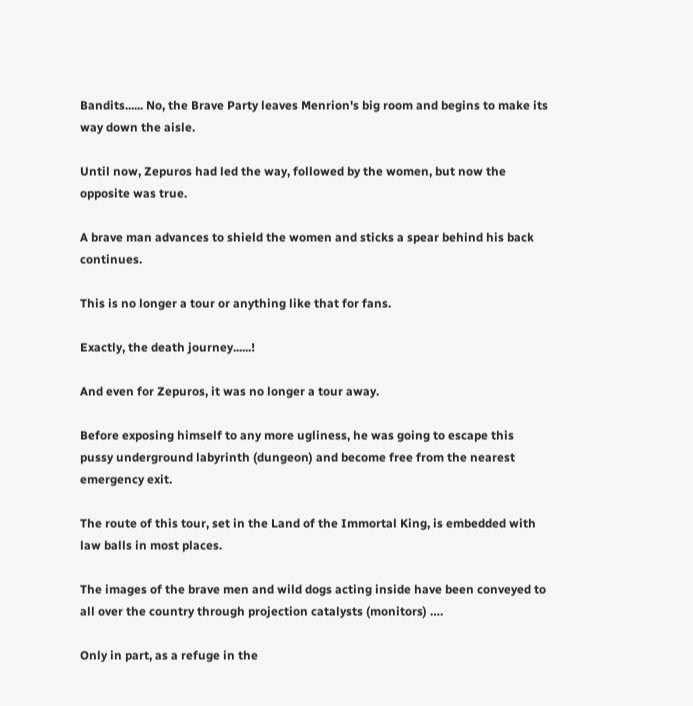Bandits...... No, the Brave Party leaves Menrion's big room and begins to make its way down the aisle.

Until now, Zepuros had led the way, followed by the women, but now the opposite was true.

A brave man advances to shield the women and sticks a spear behind his back continues.

This is no longer a tour or anything like that for fans.

Exactly, the death journey......!

And even for Zepuros, it was no longer a tour away.

Before exposing himself to any more ugliness, he was going to escape this pussy underground labyrinth (dungeon) and become free from the nearest emergency exit.

The route of this tour, set in the Land of the Immortal King, is embedded with law balls in most places.

The images of the brave men and wild dogs acting inside have been conveyed to all over the country through projection catalysts (monitors) ….

Only in part, as a refuge in the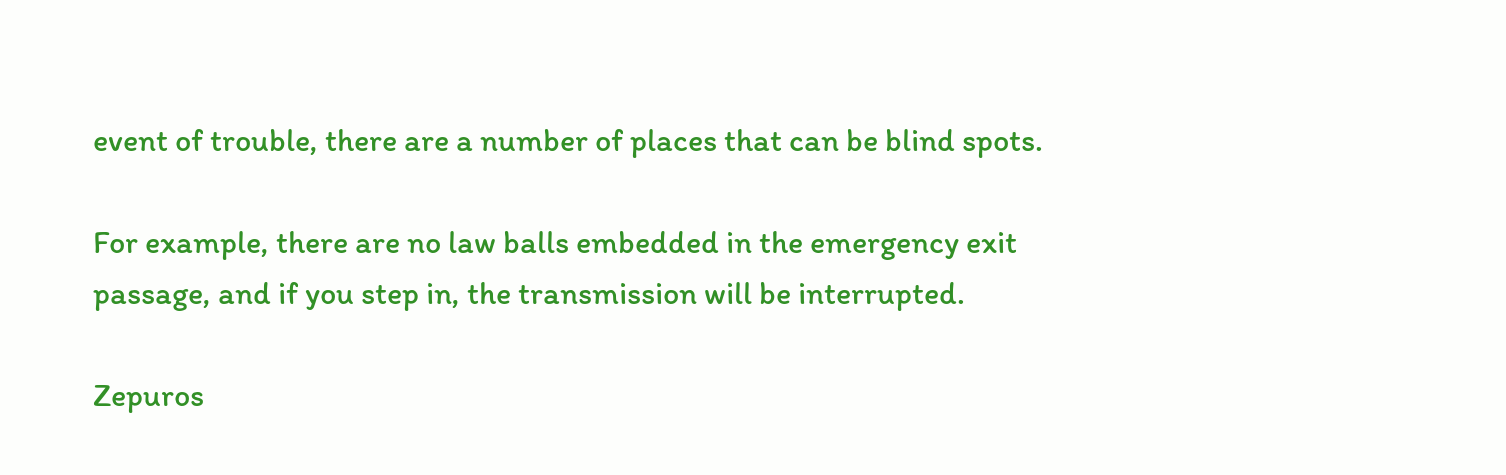event of trouble, there are a number of places that can be blind spots.

For example, there are no law balls embedded in the emergency exit passage, and if you step in, the transmission will be interrupted.

Zepuros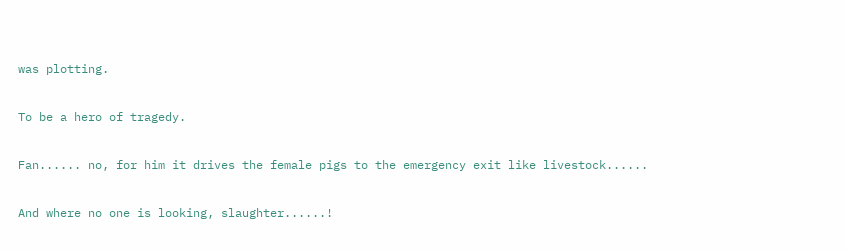was plotting.

To be a hero of tragedy.

Fan...... no, for him it drives the female pigs to the emergency exit like livestock......

And where no one is looking, slaughter......!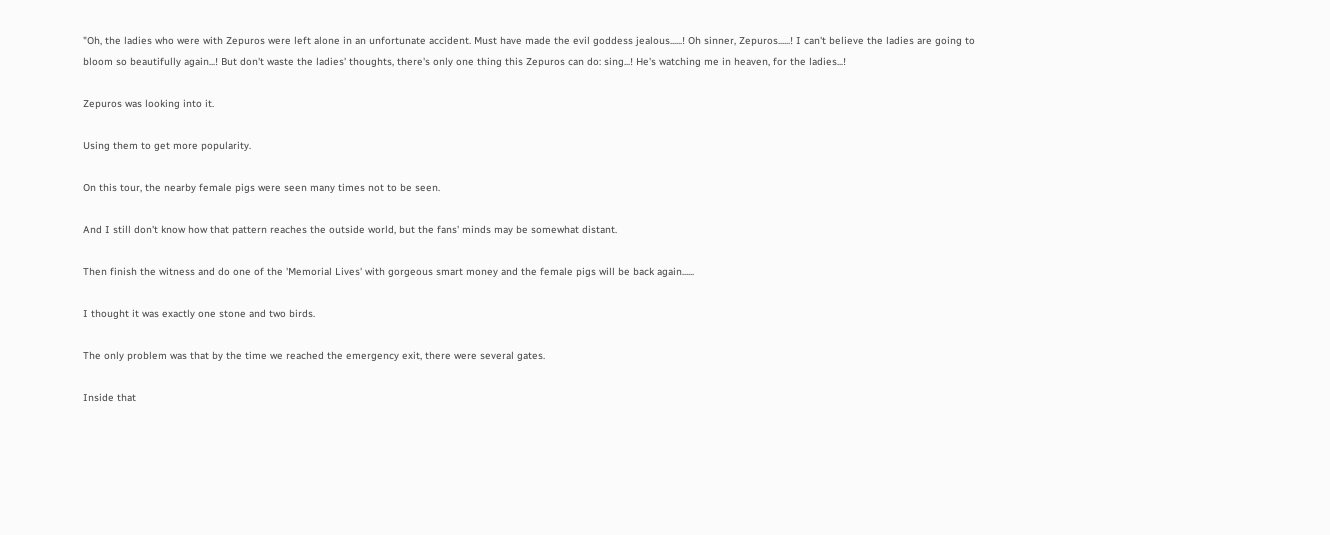"Oh, the ladies who were with Zepuros were left alone in an unfortunate accident. Must have made the evil goddess jealous......! Oh sinner, Zepuros......! I can't believe the ladies are going to bloom so beautifully again...! But don't waste the ladies' thoughts, there's only one thing this Zepuros can do: sing...! He's watching me in heaven, for the ladies...!

Zepuros was looking into it.

Using them to get more popularity.

On this tour, the nearby female pigs were seen many times not to be seen.

And I still don't know how that pattern reaches the outside world, but the fans' minds may be somewhat distant.

Then finish the witness and do one of the 'Memorial Lives' with gorgeous smart money and the female pigs will be back again......

I thought it was exactly one stone and two birds.

The only problem was that by the time we reached the emergency exit, there were several gates.

Inside that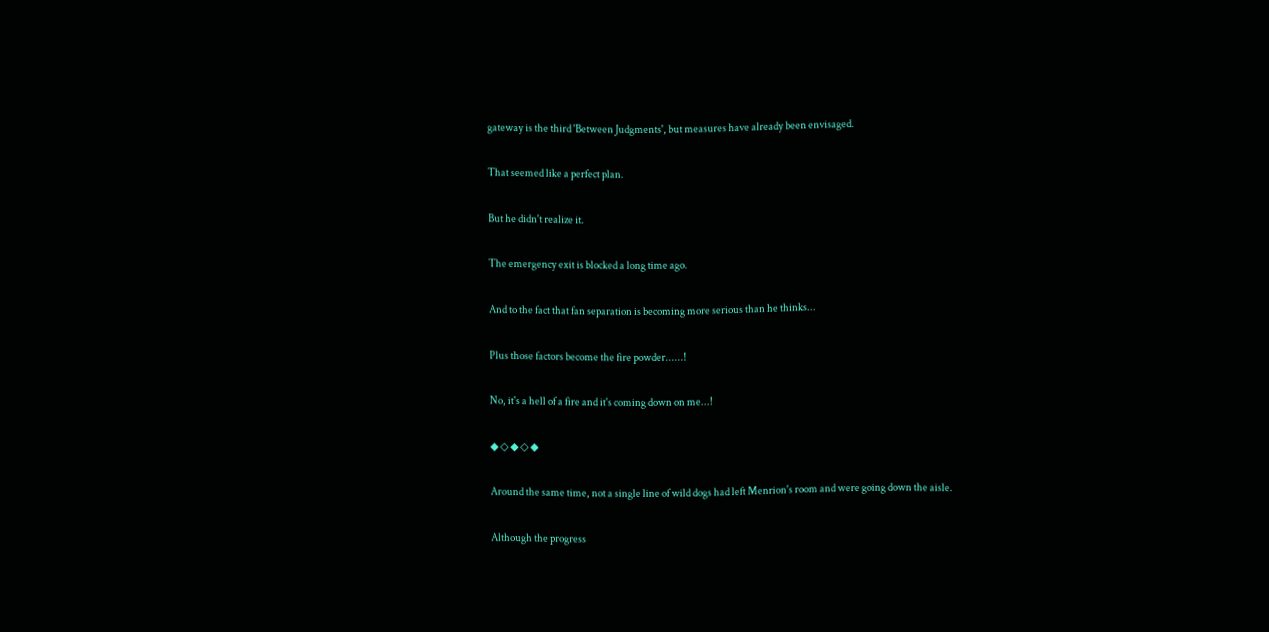gateway is the third 'Between Judgments', but measures have already been envisaged.

That seemed like a perfect plan.

But he didn't realize it.

The emergency exit is blocked a long time ago.

And to the fact that fan separation is becoming more serious than he thinks...

Plus those factors become the fire powder......!

No, it's a hell of a fire and it's coming down on me...!

◆ ◇ ◆ ◇ ◆

Around the same time, not a single line of wild dogs had left Menrion's room and were going down the aisle.

Although the progress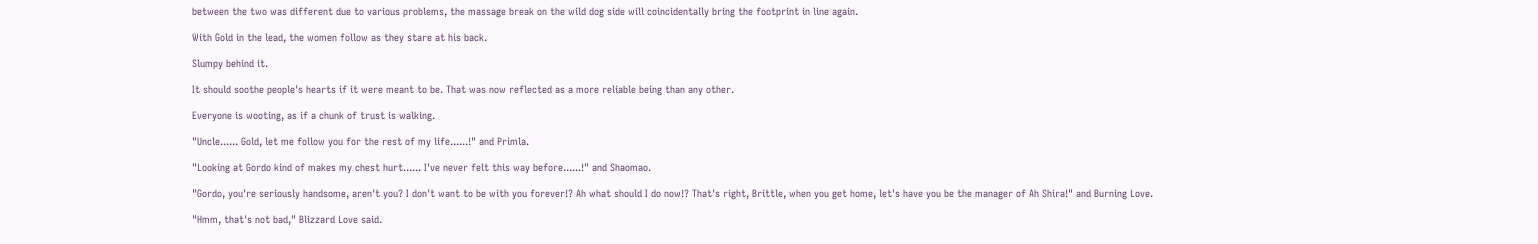between the two was different due to various problems, the massage break on the wild dog side will coincidentally bring the footprint in line again.

With Gold in the lead, the women follow as they stare at his back.

Slumpy behind it.

It should soothe people's hearts if it were meant to be. That was now reflected as a more reliable being than any other.

Everyone is wooting, as if a chunk of trust is walking.

"Uncle...... Gold, let me follow you for the rest of my life......!" and Primla.

"Looking at Gordo kind of makes my chest hurt...... I've never felt this way before......!" and Shaomao.

"Gordo, you're seriously handsome, aren't you? I don't want to be with you forever!? Ah what should I do now!? That's right, Brittle, when you get home, let's have you be the manager of Ah Shira!" and Burning Love.

"Hmm, that's not bad," Blizzard Love said.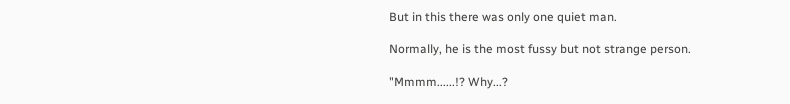But in this there was only one quiet man.

Normally, he is the most fussy but not strange person.

"Mmmm......!? Why...?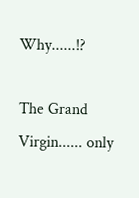Why......!?

The Grand Virgin...... only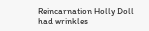Reincarnation Holly Doll had wrinkles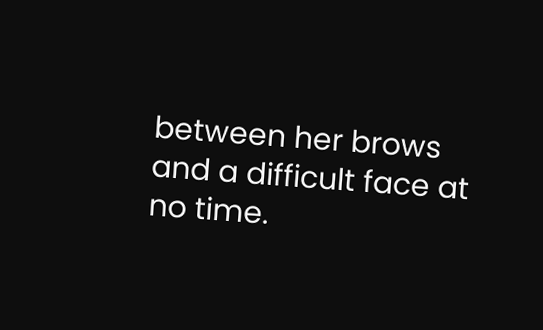between her brows and a difficult face at no time.